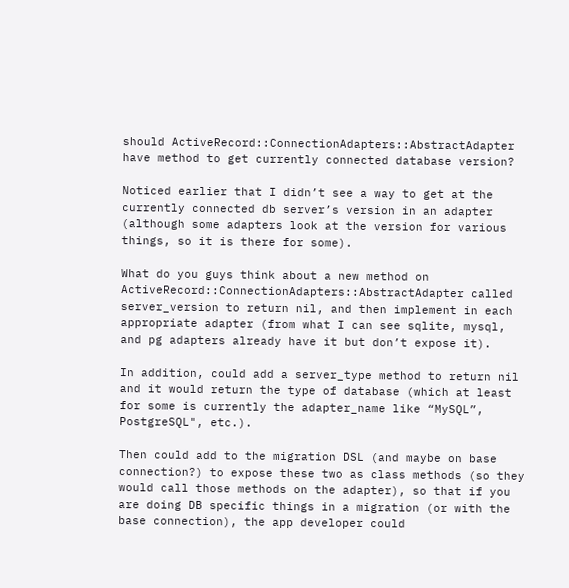should ActiveRecord::ConnectionAdapters::AbstractAdapter have method to get currently connected database version?

Noticed earlier that I didn’t see a way to get at the currently connected db server’s version in an adapter (although some adapters look at the version for various things, so it is there for some).

What do you guys think about a new method on ActiveRecord::ConnectionAdapters::AbstractAdapter called server_version to return nil, and then implement in each appropriate adapter (from what I can see sqlite, mysql, and pg adapters already have it but don’t expose it).

In addition, could add a server_type method to return nil and it would return the type of database (which at least for some is currently the adapter_name like “MySQL”, PostgreSQL", etc.).

Then could add to the migration DSL (and maybe on base connection?) to expose these two as class methods (so they would call those methods on the adapter), so that if you are doing DB specific things in a migration (or with the base connection), the app developer could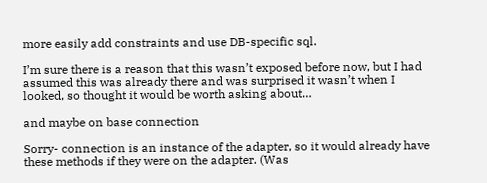more easily add constraints and use DB-specific sql.

I’m sure there is a reason that this wasn’t exposed before now, but I had assumed this was already there and was surprised it wasn’t when I looked, so thought it would be worth asking about…

and maybe on base connection

Sorry- connection is an instance of the adapter, so it would already have these methods if they were on the adapter. (Was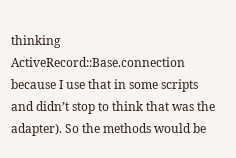thinking ActiveRecord::Base.connection because I use that in some scripts and didn’t stop to think that was the adapter). So the methods would be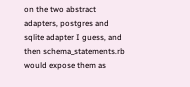on the two abstract adapters, postgres and sqlite adapter I guess, and then schema_statements.rb would expose them as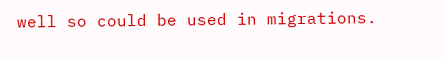well so could be used in migrations.